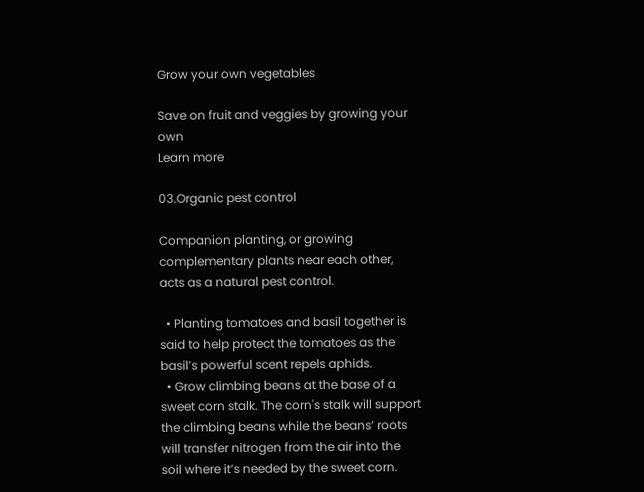Grow your own vegetables

Save on fruit and veggies by growing your own
Learn more

03.Organic pest control

Companion planting, or growing complementary plants near each other, acts as a natural pest control.

  • Planting tomatoes and basil together is said to help protect the tomatoes as the basil’s powerful scent repels aphids.
  • Grow climbing beans at the base of a sweet corn stalk. The corn's stalk will support the climbing beans while the beans’ roots will transfer nitrogen from the air into the soil where it’s needed by the sweet corn.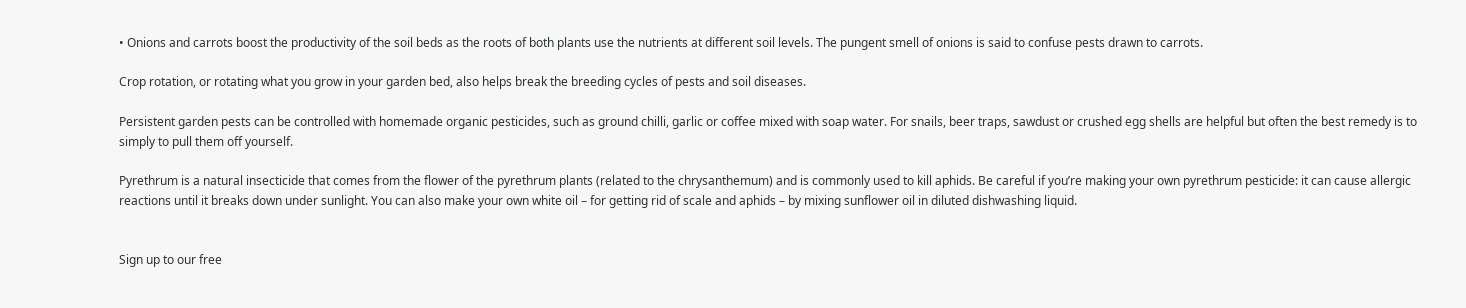• Onions and carrots boost the productivity of the soil beds as the roots of both plants use the nutrients at different soil levels. The pungent smell of onions is said to confuse pests drawn to carrots.

Crop rotation, or rotating what you grow in your garden bed, also helps break the breeding cycles of pests and soil diseases.

Persistent garden pests can be controlled with homemade organic pesticides, such as ground chilli, garlic or coffee mixed with soap water. For snails, beer traps, sawdust or crushed egg shells are helpful but often the best remedy is to simply to pull them off yourself.

Pyrethrum is a natural insecticide that comes from the flower of the pyrethrum plants (related to the chrysanthemum) and is commonly used to kill aphids. Be careful if you’re making your own pyrethrum pesticide: it can cause allergic reactions until it breaks down under sunlight. You can also make your own white oil – for getting rid of scale and aphids – by mixing sunflower oil in diluted dishwashing liquid.


Sign up to our free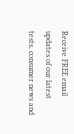Receive FREE email updates of our latest tests, consumer news and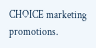CHOICE marketing promotions.